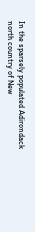In the sparsely populated Adirondack north country of New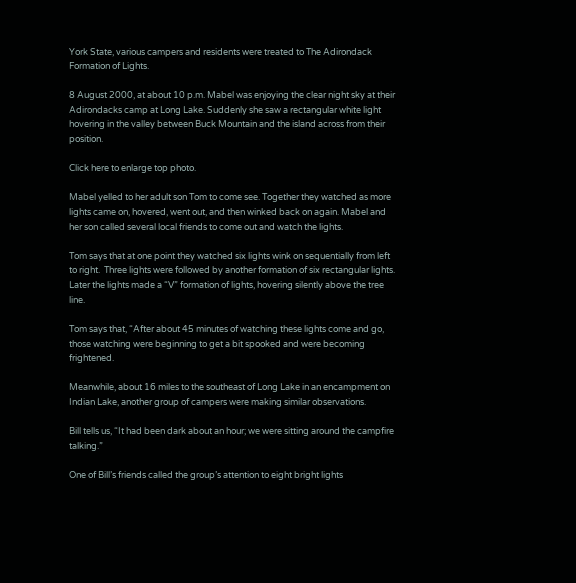York State, various campers and residents were treated to The Adirondack Formation of Lights.

8 August 2000, at about 10 p.m. Mabel was enjoying the clear night sky at their Adirondacks camp at Long Lake. Suddenly she saw a rectangular white light hovering in the valley between Buck Mountain and the island across from their position.

Click here to enlarge top photo.

Mabel yelled to her adult son Tom to come see. Together they watched as more lights came on, hovered, went out, and then winked back on again. Mabel and her son called several local friends to come out and watch the lights.

Tom says that at one point they watched six lights wink on sequentially from left to right.  Three lights were followed by another formation of six rectangular lights. Later the lights made a “V” formation of lights, hovering silently above the tree line.

Tom says that, “After about 45 minutes of watching these lights come and go, those watching were beginning to get a bit spooked and were becoming frightened.

Meanwhile, about 16 miles to the southeast of Long Lake in an encampment on Indian Lake, another group of campers were making similar observations.

Bill tells us, “It had been dark about an hour; we were sitting around the campfire talking.”

One of Bill’s friends called the group’s attention to eight bright lights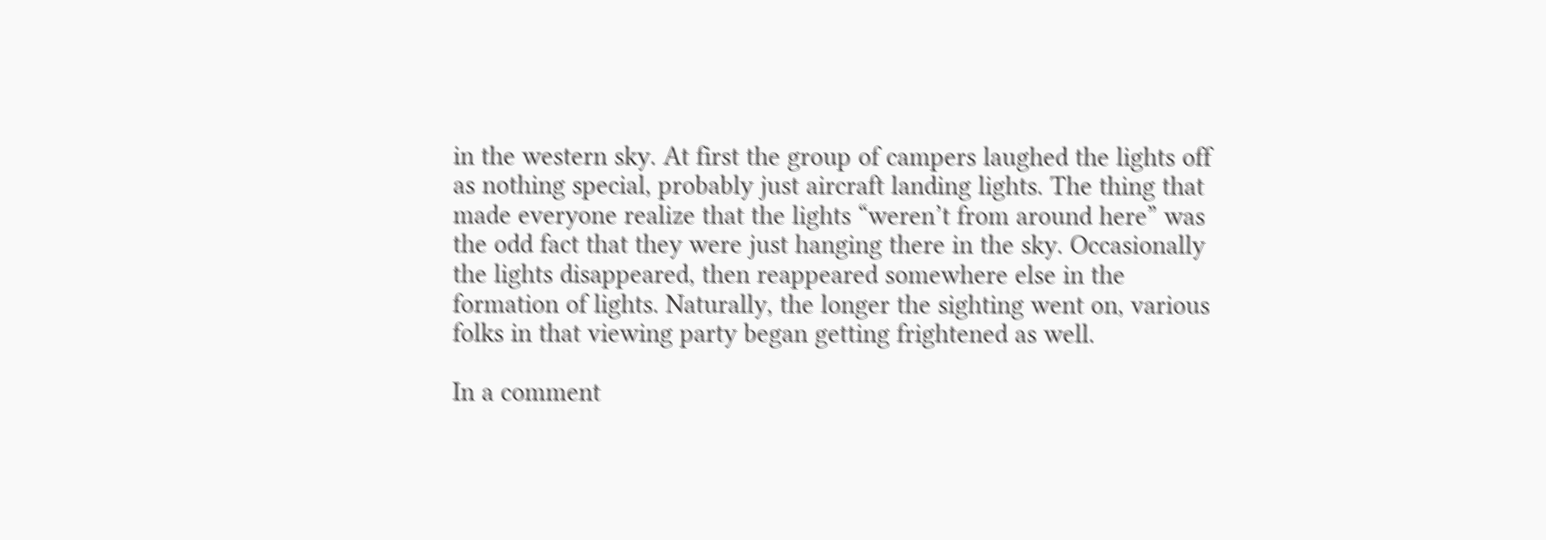in the western sky. At first the group of campers laughed the lights off as nothing special, probably just aircraft landing lights. The thing that made everyone realize that the lights “weren’t from around here” was the odd fact that they were just hanging there in the sky. Occasionally the lights disappeared, then reappeared somewhere else in the formation of lights. Naturally, the longer the sighting went on, various folks in that viewing party began getting frightened as well.

In a comment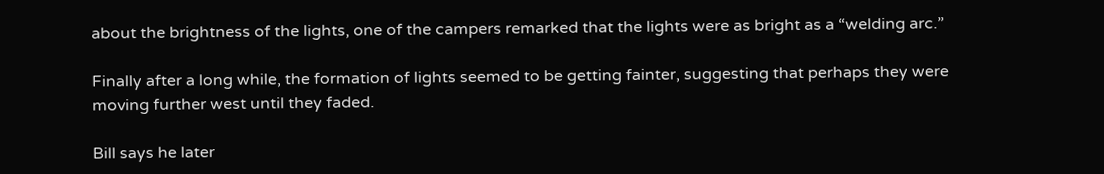about the brightness of the lights, one of the campers remarked that the lights were as bright as a “welding arc.”

Finally after a long while, the formation of lights seemed to be getting fainter, suggesting that perhaps they were moving further west until they faded.

Bill says he later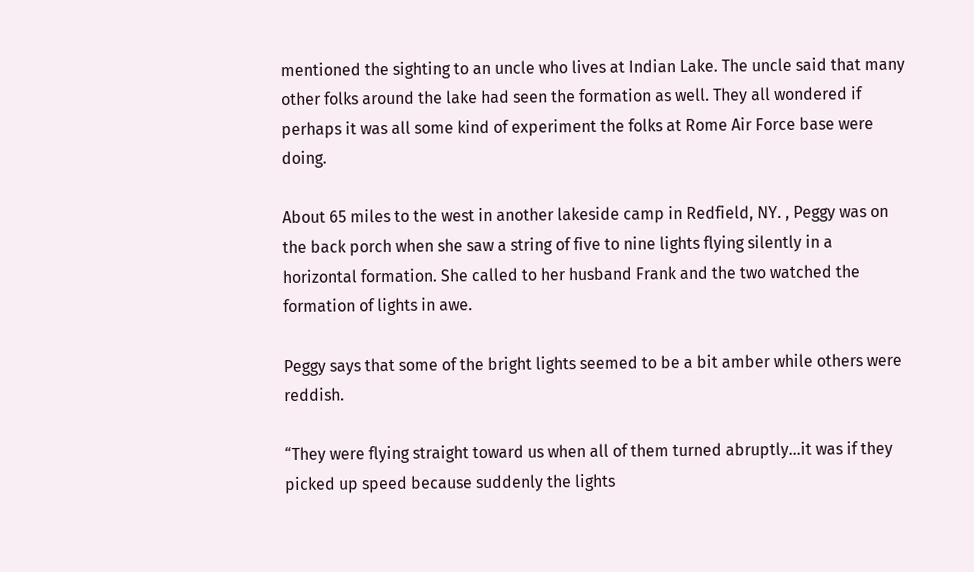mentioned the sighting to an uncle who lives at Indian Lake. The uncle said that many other folks around the lake had seen the formation as well. They all wondered if perhaps it was all some kind of experiment the folks at Rome Air Force base were doing.

About 65 miles to the west in another lakeside camp in Redfield, NY. , Peggy was on the back porch when she saw a string of five to nine lights flying silently in a horizontal formation. She called to her husband Frank and the two watched the formation of lights in awe.

Peggy says that some of the bright lights seemed to be a bit amber while others were reddish.

“They were flying straight toward us when all of them turned abruptly…it was if they picked up speed because suddenly the lights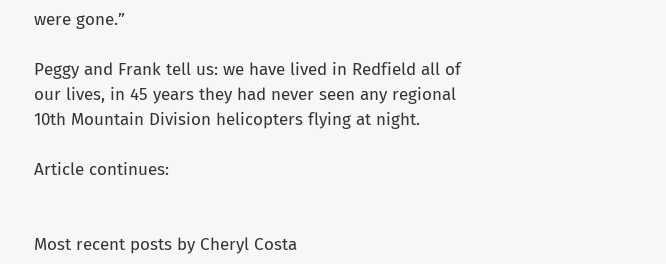were gone.”

Peggy and Frank tell us: we have lived in Redfield all of our lives, in 45 years they had never seen any regional 10th Mountain Division helicopters flying at night.

Article continues:


Most recent posts by Cheryl Costa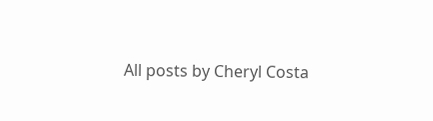All posts by Cheryl Costa